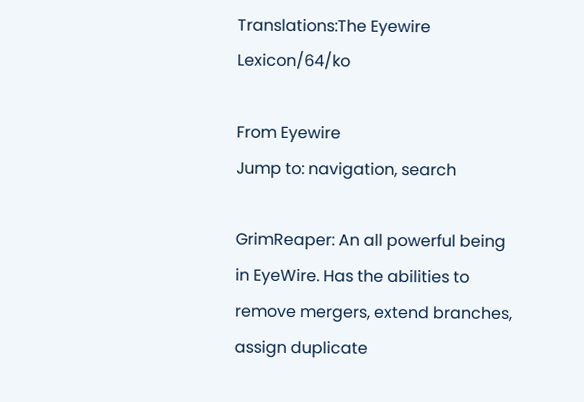Translations:The Eyewire Lexicon/64/ko

From Eyewire
Jump to: navigation, search

GrimReaper: An all powerful being in EyeWire. Has the abilities to remove mergers, extend branches, assign duplicate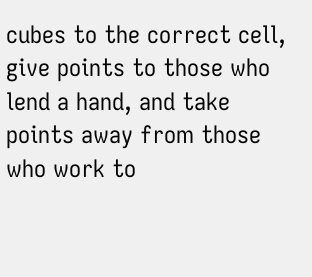cubes to the correct cell, give points to those who lend a hand, and take points away from those who work to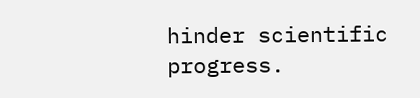hinder scientific progress.